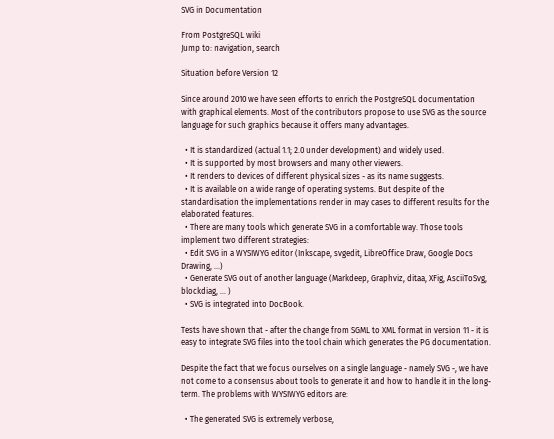SVG in Documentation

From PostgreSQL wiki
Jump to: navigation, search

Situation before Version 12

Since around 2010 we have seen efforts to enrich the PostgreSQL documentation with graphical elements. Most of the contributors propose to use SVG as the source language for such graphics because it offers many advantages.

  • It is standardized (actual 1.1; 2.0 under development) and widely used.
  • It is supported by most browsers and many other viewers.
  • It renders to devices of different physical sizes - as its name suggests.
  • It is available on a wide range of operating systems. But despite of the standardisation the implementations render in may cases to different results for the elaborated features.
  • There are many tools which generate SVG in a comfortable way. Those tools implement two different strategies:
  • Edit SVG in a WYSIWYG editor (Inkscape, svgedit, LibreOffice Draw, Google Docs Drawing, ...)
  • Generate SVG out of another language (Markdeep, Graphviz, ditaa, XFig, AsciiToSvg, blockdiag, ... )
  • SVG is integrated into DocBook.

Tests have shown that - after the change from SGML to XML format in version 11 - it is easy to integrate SVG files into the tool chain which generates the PG documentation.

Despite the fact that we focus ourselves on a single language - namely SVG -, we have not come to a consensus about tools to generate it and how to handle it in the long-term. The problems with WYSIWYG editors are:

  • The generated SVG is extremely verbose,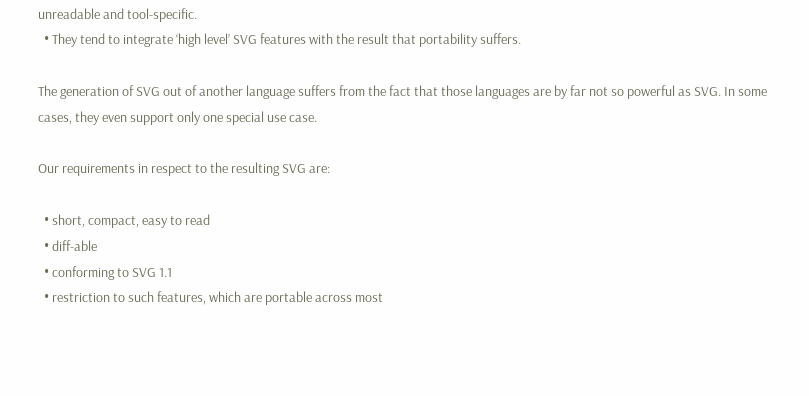unreadable and tool-specific.
  • They tend to integrate ‘high level’ SVG features with the result that portability suffers.

The generation of SVG out of another language suffers from the fact that those languages are by far not so powerful as SVG. In some cases, they even support only one special use case.

Our requirements in respect to the resulting SVG are:

  • short, compact, easy to read
  • diff-able
  • conforming to SVG 1.1
  • restriction to such features, which are portable across most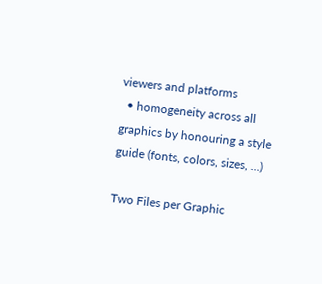viewers and platforms
  • homogeneity across all graphics by honouring a style guide (fonts, colors, sizes, ...)

Two Files per Graphic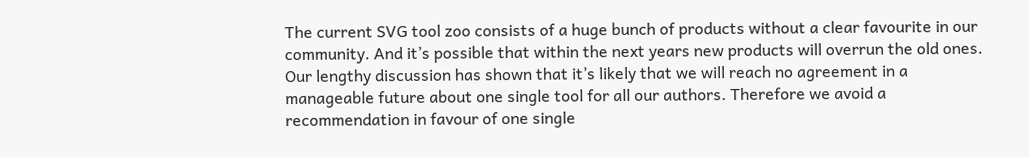The current SVG tool zoo consists of a huge bunch of products without a clear favourite in our community. And it’s possible that within the next years new products will overrun the old ones. Our lengthy discussion has shown that it’s likely that we will reach no agreement in a manageable future about one single tool for all our authors. Therefore we avoid a recommendation in favour of one single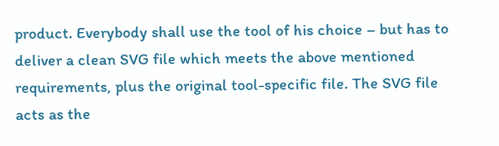product. Everybody shall use the tool of his choice – but has to deliver a clean SVG file which meets the above mentioned requirements, plus the original tool-specific file. The SVG file acts as the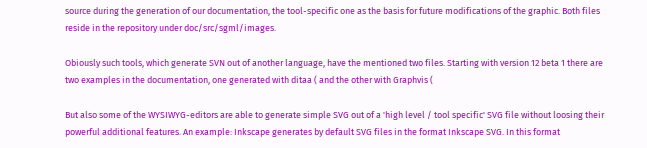source during the generation of our documentation, the tool-specific one as the basis for future modifications of the graphic. Both files reside in the repository under doc/src/sgml/images.

Obiously such tools, which generate SVN out of another language, have the mentioned two files. Starting with version 12 beta 1 there are two examples in the documentation, one generated with ditaa ( and the other with Graphvis (

But also some of the WYSIWYG-editors are able to generate simple SVG out of a 'high level / tool specific' SVG file without loosing their powerful additional features. An example: Inkscape generates by default SVG files in the format Inkscape SVG. In this format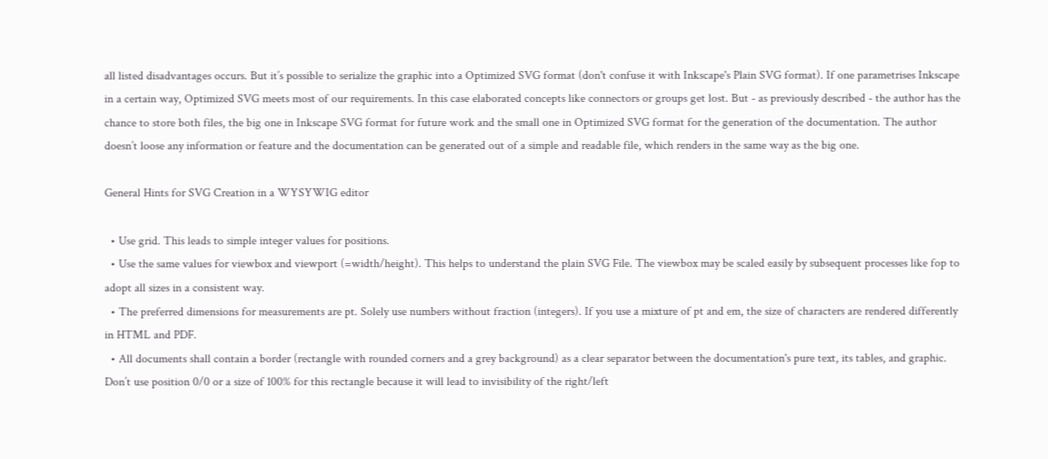all listed disadvantages occurs. But it’s possible to serialize the graphic into a Optimized SVG format (don't confuse it with Inkscape's Plain SVG format). If one parametrises Inkscape in a certain way, Optimized SVG meets most of our requirements. In this case elaborated concepts like connectors or groups get lost. But - as previously described - the author has the chance to store both files, the big one in Inkscape SVG format for future work and the small one in Optimized SVG format for the generation of the documentation. The author doesn’t loose any information or feature and the documentation can be generated out of a simple and readable file, which renders in the same way as the big one.

General Hints for SVG Creation in a WYSYWIG editor

  • Use grid. This leads to simple integer values for positions.
  • Use the same values for viewbox and viewport (=width/height). This helps to understand the plain SVG File. The viewbox may be scaled easily by subsequent processes like fop to adopt all sizes in a consistent way.
  • The preferred dimensions for measurements are pt. Solely use numbers without fraction (integers). If you use a mixture of pt and em, the size of characters are rendered differently in HTML and PDF.
  • All documents shall contain a border (rectangle with rounded corners and a grey background) as a clear separator between the documentation's pure text, its tables, and graphic. Don’t use position 0/0 or a size of 100% for this rectangle because it will lead to invisibility of the right/left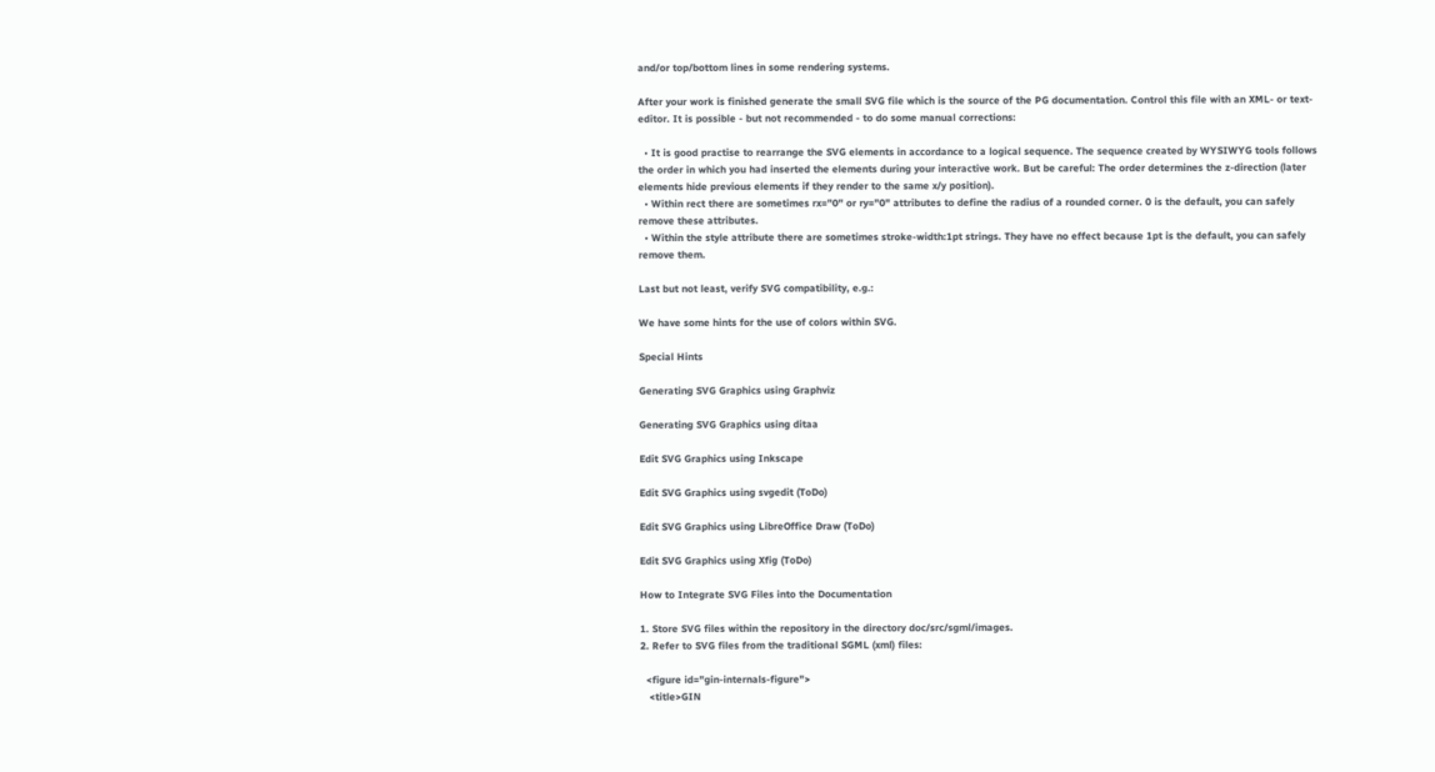and/or top/bottom lines in some rendering systems.

After your work is finished generate the small SVG file which is the source of the PG documentation. Control this file with an XML- or text-editor. It is possible - but not recommended - to do some manual corrections:

  • It is good practise to rearrange the SVG elements in accordance to a logical sequence. The sequence created by WYSIWYG tools follows the order in which you had inserted the elements during your interactive work. But be careful: The order determines the z-direction (later elements hide previous elements if they render to the same x/y position).
  • Within rect there are sometimes rx="0" or ry="0" attributes to define the radius of a rounded corner. 0 is the default, you can safely remove these attributes.
  • Within the style attribute there are sometimes stroke-width:1pt strings. They have no effect because 1pt is the default, you can safely remove them.

Last but not least, verify SVG compatibility, e.g.:

We have some hints for the use of colors within SVG.

Special Hints

Generating SVG Graphics using Graphviz

Generating SVG Graphics using ditaa

Edit SVG Graphics using Inkscape

Edit SVG Graphics using svgedit (ToDo)

Edit SVG Graphics using LibreOffice Draw (ToDo)

Edit SVG Graphics using Xfig (ToDo)

How to Integrate SVG Files into the Documentation

1. Store SVG files within the repository in the directory doc/src/sgml/images.
2. Refer to SVG files from the traditional SGML (xml) files:

  <figure id="gin-internals-figure">
   <title>GIN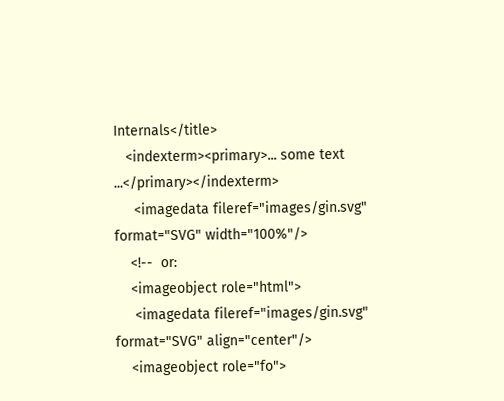Internals</title>
   <indexterm><primary>... some text ...</primary></indexterm>
     <imagedata fileref="images/gin.svg" format="SVG" width="100%"/>
    <!--  or:
    <imageobject role="html">
     <imagedata fileref="images/gin.svg" format="SVG" align="center"/>
    <imageobject role="fo">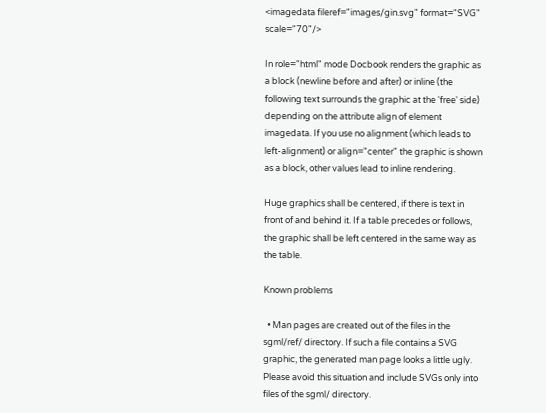<imagedata fileref="images/gin.svg" format="SVG"  scale="70"/>

In role="html" mode Docbook renders the graphic as a block (newline before and after) or inline (the following text surrounds the graphic at the 'free' side) depending on the attribute align of element imagedata. If you use no alignment (which leads to left-alignment) or align="center" the graphic is shown as a block, other values lead to inline rendering.

Huge graphics shall be centered, if there is text in front of and behind it. If a table precedes or follows, the graphic shall be left centered in the same way as the table.

Known problems

  • Man pages are created out of the files in the sgml/ref/ directory. If such a file contains a SVG graphic, the generated man page looks a little ugly. Please avoid this situation and include SVGs only into files of the sgml/ directory.